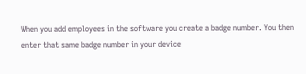When you add employees in the software you create a badge number. You then enter that same badge number in your device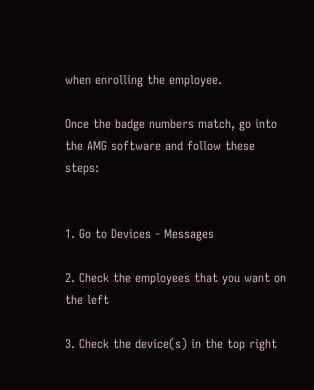when enrolling the employee.

Once the badge numbers match, go into the AMG software and follow these steps:


1. Go to Devices - Messages

2. Check the employees that you want on the left

3. Check the device(s) in the top right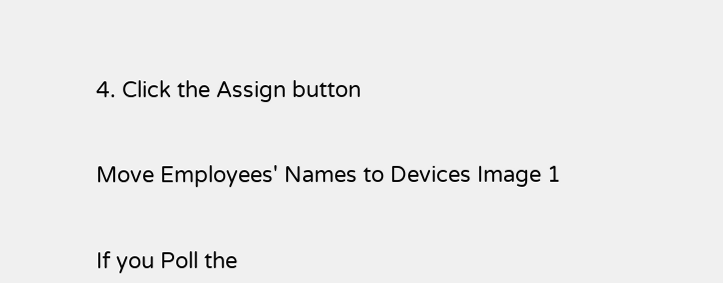4. Click the Assign button


Move Employees' Names to Devices Image 1


If you Poll the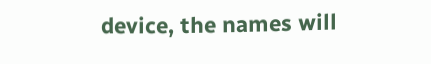device, the names will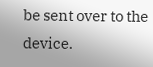be sent over to the device.